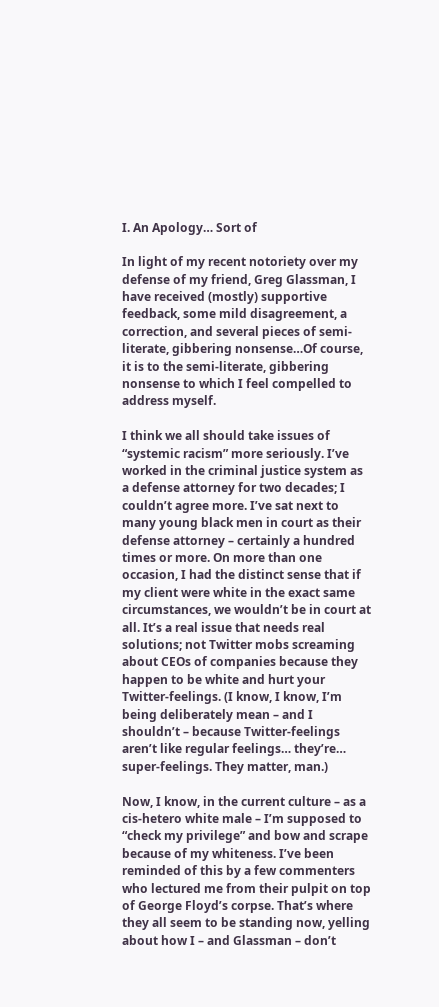I. An Apology… Sort of

In light of my recent notoriety over my defense of my friend, Greg Glassman, I have received (mostly) supportive feedback, some mild disagreement, a correction, and several pieces of semi-literate, gibbering nonsense…Of course, it is to the semi-literate, gibbering nonsense to which I feel compelled to address myself.

I think we all should take issues of “systemic racism” more seriously. I’ve worked in the criminal justice system as a defense attorney for two decades; I couldn’t agree more. I’ve sat next to many young black men in court as their defense attorney – certainly a hundred times or more. On more than one occasion, I had the distinct sense that if my client were white in the exact same circumstances, we wouldn’t be in court at all. It’s a real issue that needs real solutions; not Twitter mobs screaming about CEOs of companies because they happen to be white and hurt your Twitter-feelings. (I know, I know, I’m being deliberately mean – and I shouldn’t – because Twitter-feelings aren’t like regular feelings… they’re… super-feelings. They matter, man.)

Now, I know, in the current culture – as a cis-hetero white male – I’m supposed to “check my privilege” and bow and scrape because of my whiteness. I’ve been reminded of this by a few commenters who lectured me from their pulpit on top of George Floyd’s corpse. That’s where they all seem to be standing now, yelling about how I – and Glassman – don’t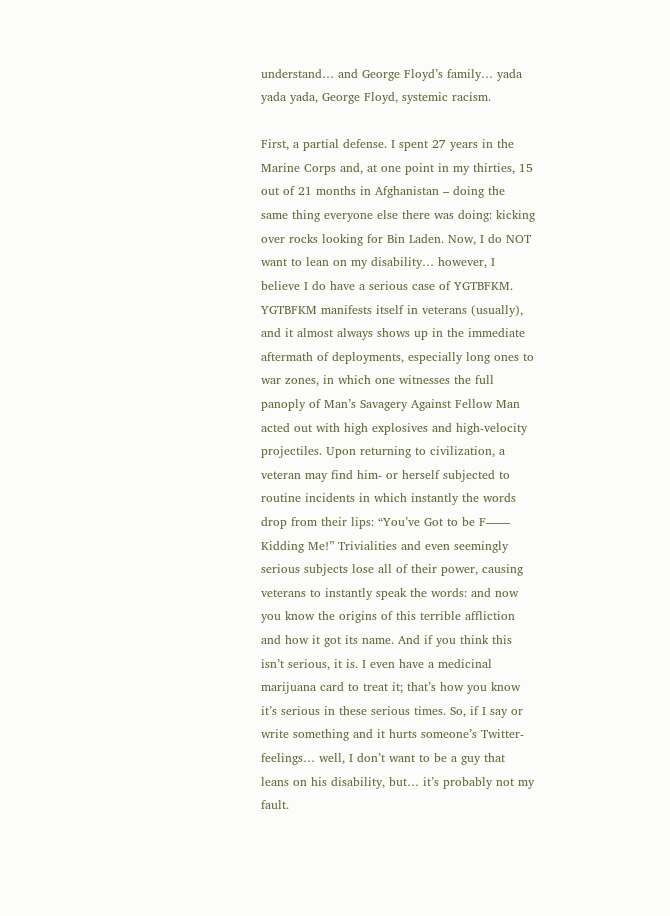understand… and George Floyd’s family… yada yada yada, George Floyd, systemic racism.

First, a partial defense. I spent 27 years in the Marine Corps and, at one point in my thirties, 15 out of 21 months in Afghanistan – doing the same thing everyone else there was doing: kicking over rocks looking for Bin Laden. Now, I do NOT want to lean on my disability… however, I believe I do have a serious case of YGTBFKM. YGTBFKM manifests itself in veterans (usually), and it almost always shows up in the immediate aftermath of deployments, especially long ones to war zones, in which one witnesses the full panoply of Man’s Savagery Against Fellow Man acted out with high explosives and high-velocity projectiles. Upon returning to civilization, a veteran may find him- or herself subjected to routine incidents in which instantly the words drop from their lips: “You’ve Got to be F—— Kidding Me!” Trivialities and even seemingly serious subjects lose all of their power, causing veterans to instantly speak the words: and now you know the origins of this terrible affliction and how it got its name. And if you think this isn’t serious, it is. I even have a medicinal marijuana card to treat it; that’s how you know it’s serious in these serious times. So, if I say or write something and it hurts someone’s Twitter-feelings… well, I don’t want to be a guy that leans on his disability, but… it’s probably not my fault.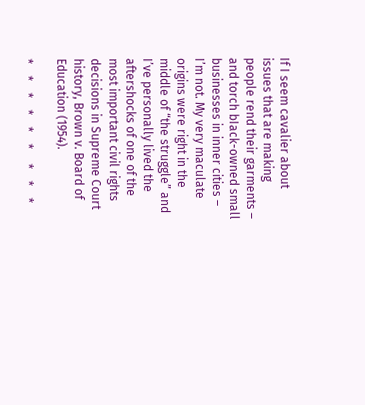If I seem cavalier about issues that are making people rend their garments – and torch bIack-owned small businesses in inner cities – I’m not. My very maculate origins were right in the middle of “the struggle” and I’ve personally lived the aftershocks of one of the most important civil rights decisions in Supreme Court history, Brown v. Board of Education (1954).

*    *    *    *    *    *     *    *    *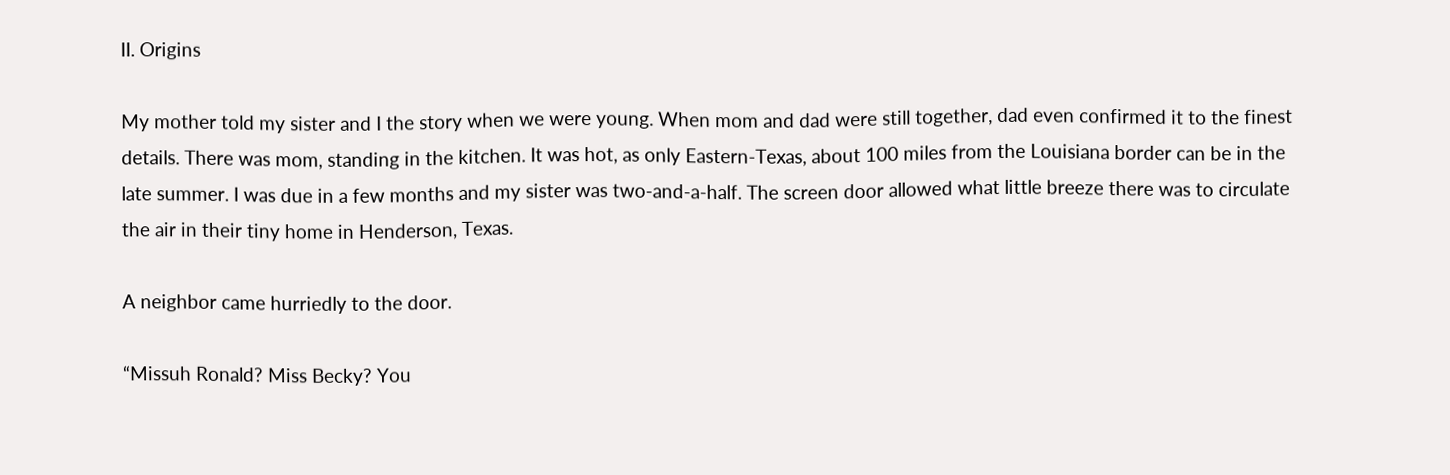II. Origins

My mother told my sister and I the story when we were young. When mom and dad were still together, dad even confirmed it to the finest details. There was mom, standing in the kitchen. It was hot, as only Eastern-Texas, about 100 miles from the Louisiana border can be in the late summer. I was due in a few months and my sister was two-and-a-half. The screen door allowed what little breeze there was to circulate the air in their tiny home in Henderson, Texas.

A neighbor came hurriedly to the door.

“Missuh Ronald? Miss Becky? You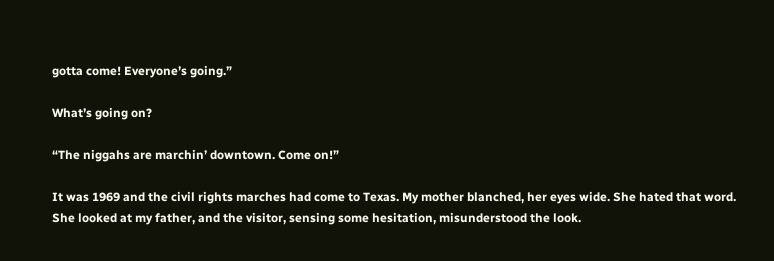gotta come! Everyone’s going.”

What’s going on?

“The niggahs are marchin’ downtown. Come on!”

It was 1969 and the civil rights marches had come to Texas. My mother blanched, her eyes wide. She hated that word. She looked at my father, and the visitor, sensing some hesitation, misunderstood the look.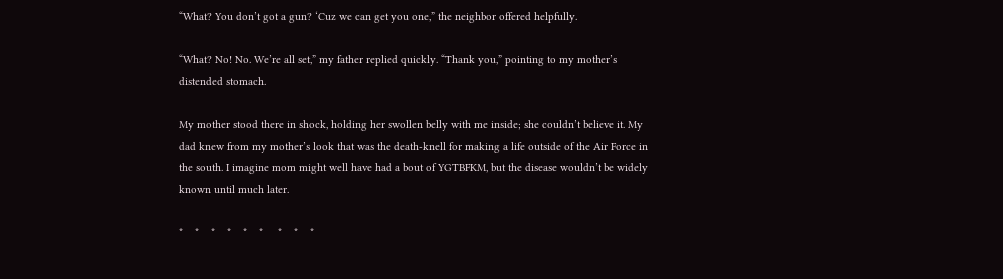“What? You don’t got a gun? ‘Cuz we can get you one,” the neighbor offered helpfully.

“What? No! No. We’re all set,” my father replied quickly. “Thank you,” pointing to my mother’s distended stomach.

My mother stood there in shock, holding her swollen belly with me inside; she couldn’t believe it. My dad knew from my mother’s look that was the death-knell for making a life outside of the Air Force in the south. I imagine mom might well have had a bout of YGTBFKM, but the disease wouldn’t be widely known until much later.

*    *    *    *    *    *     *    *    *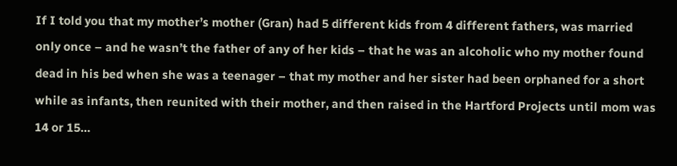If I told you that my mother’s mother (Gran) had 5 different kids from 4 different fathers, was married only once – and he wasn’t the father of any of her kids – that he was an alcoholic who my mother found dead in his bed when she was a teenager – that my mother and her sister had been orphaned for a short while as infants, then reunited with their mother, and then raised in the Hartford Projects until mom was 14 or 15…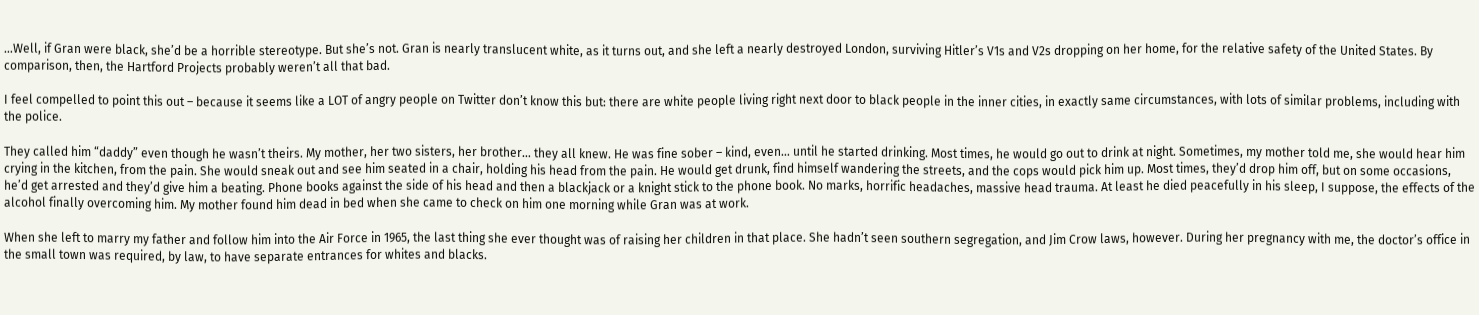…Well, if Gran were black, she’d be a horrible stereotype. But she’s not. Gran is nearly translucent white, as it turns out, and she left a nearly destroyed London, surviving Hitler’s V1s and V2s dropping on her home, for the relative safety of the United States. By comparison, then, the Hartford Projects probably weren’t all that bad.

I feel compelled to point this out – because it seems like a LOT of angry people on Twitter don’t know this but: there are white people living right next door to black people in the inner cities, in exactly same circumstances, with lots of similar problems, including with the police.

They called him “daddy” even though he wasn’t theirs. My mother, her two sisters, her brother… they all knew. He was fine sober – kind, even… until he started drinking. Most times, he would go out to drink at night. Sometimes, my mother told me, she would hear him crying in the kitchen, from the pain. She would sneak out and see him seated in a chair, holding his head from the pain. He would get drunk, find himself wandering the streets, and the cops would pick him up. Most times, they’d drop him off, but on some occasions, he’d get arrested and they’d give him a beating. Phone books against the side of his head and then a blackjack or a knight stick to the phone book. No marks, horrific headaches, massive head trauma. At least he died peacefully in his sleep, I suppose, the effects of the alcohol finally overcoming him. My mother found him dead in bed when she came to check on him one morning while Gran was at work.

When she left to marry my father and follow him into the Air Force in 1965, the last thing she ever thought was of raising her children in that place. She hadn’t seen southern segregation, and Jim Crow laws, however. During her pregnancy with me, the doctor’s office in the small town was required, by law, to have separate entrances for whites and blacks.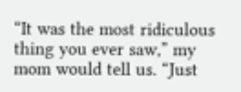“It was the most ridiculous thing you ever saw,” my mom would tell us. “Just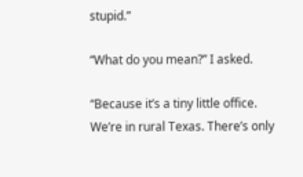stupid.”

“What do you mean?” I asked.

“Because it’s a tiny little office. We’re in rural Texas. There’s only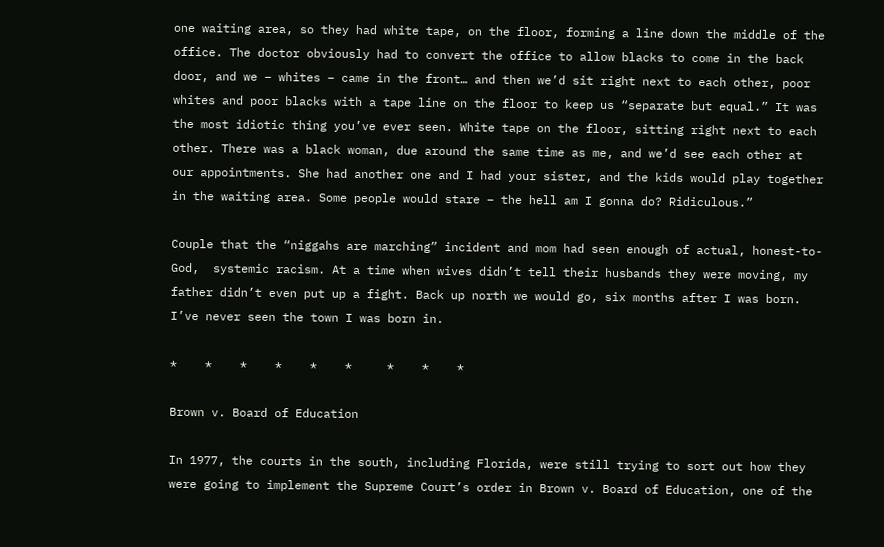one waiting area, so they had white tape, on the floor, forming a line down the middle of the office. The doctor obviously had to convert the office to allow blacks to come in the back door, and we – whites – came in the front… and then we’d sit right next to each other, poor whites and poor blacks with a tape line on the floor to keep us “separate but equal.” It was the most idiotic thing you’ve ever seen. White tape on the floor, sitting right next to each other. There was a black woman, due around the same time as me, and we’d see each other at our appointments. She had another one and I had your sister, and the kids would play together in the waiting area. Some people would stare – the hell am I gonna do? Ridiculous.”

Couple that the “niggahs are marching” incident and mom had seen enough of actual, honest-to-God,  systemic racism. At a time when wives didn’t tell their husbands they were moving, my father didn’t even put up a fight. Back up north we would go, six months after I was born. I’ve never seen the town I was born in.

*    *    *    *    *    *     *    *    *

Brown v. Board of Education

In 1977, the courts in the south, including Florida, were still trying to sort out how they were going to implement the Supreme Court’s order in Brown v. Board of Education, one of the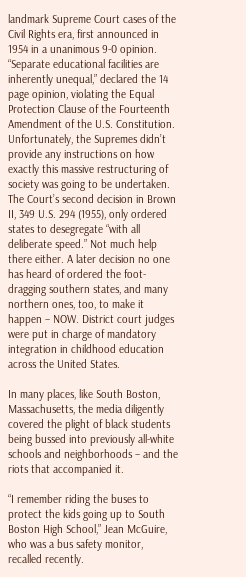landmark Supreme Court cases of the Civil Rights era, first announced in 1954 in a unanimous 9-0 opinion. “Separate educational facilities are inherently unequal,” declared the 14 page opinion, violating the Equal Protection Clause of the Fourteenth Amendment of the U.S. Constitution. Unfortunately, the Supremes didn’t provide any instructions on how exactly this massive restructuring of society was going to be undertaken. The Court’s second decision in Brown II, 349 U.S. 294 (1955), only ordered states to desegregate “with all deliberate speed.” Not much help there either. A later decision no one has heard of ordered the foot-dragging southern states, and many northern ones, too, to make it happen – NOW. District court judges were put in charge of mandatory integration in childhood education across the United States.

In many places, like South Boston, Massachusetts, the media diligently covered the plight of black students being bussed into previously all-white schools and neighborhoods – and the riots that accompanied it.

“I remember riding the buses to protect the kids going up to South Boston High School,” Jean McGuire, who was a bus safety monitor, recalled recently.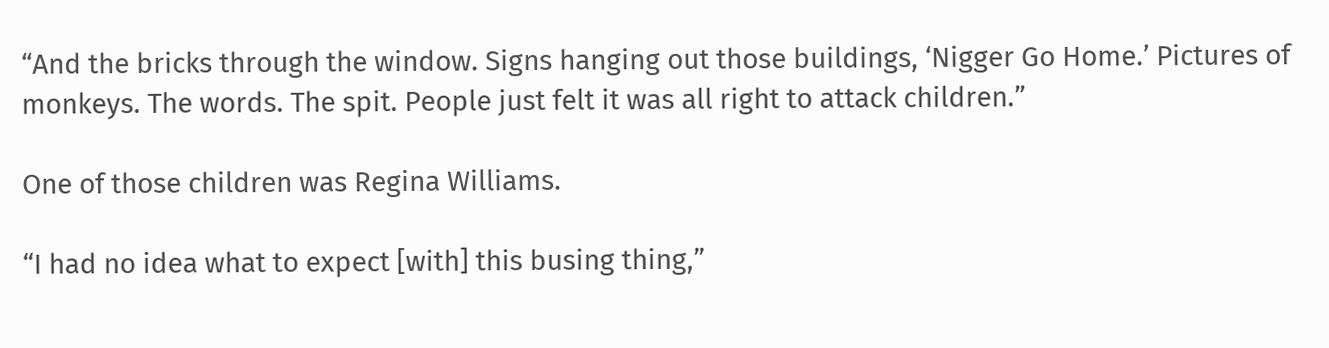“And the bricks through the window. Signs hanging out those buildings, ‘Nigger Go Home.’ Pictures of monkeys. The words. The spit. People just felt it was all right to attack children.”

One of those children was Regina Williams.

“I had no idea what to expect [with] this busing thing,”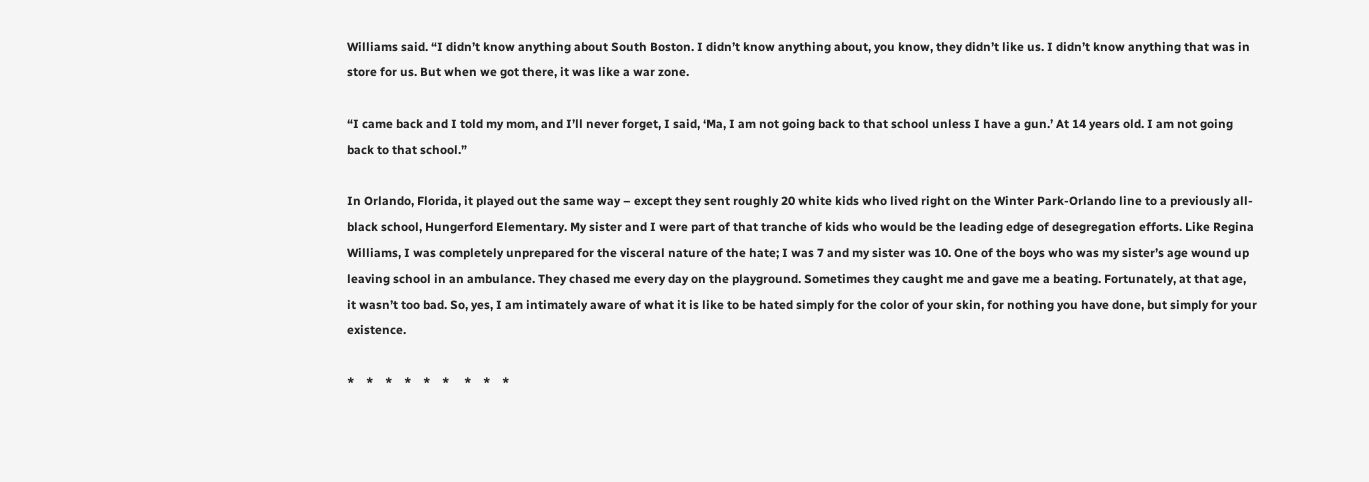Williams said. “I didn’t know anything about South Boston. I didn’t know anything about, you know, they didn’t like us. I didn’t know anything that was in store for us. But when we got there, it was like a war zone.

“I came back and I told my mom, and I’ll never forget, I said, ‘Ma, I am not going back to that school unless I have a gun.’ At 14 years old. I am not going back to that school.”

In Orlando, Florida, it played out the same way – except they sent roughly 20 white kids who lived right on the Winter Park-Orlando line to a previously all-black school, Hungerford Elementary. My sister and I were part of that tranche of kids who would be the leading edge of desegregation efforts. Like Regina Williams, I was completely unprepared for the visceral nature of the hate; I was 7 and my sister was 10. One of the boys who was my sister’s age wound up leaving school in an ambulance. They chased me every day on the playground. Sometimes they caught me and gave me a beating. Fortunately, at that age, it wasn’t too bad. So, yes, I am intimately aware of what it is like to be hated simply for the color of your skin, for nothing you have done, but simply for your existence.

*    *    *    *    *    *     *    *    *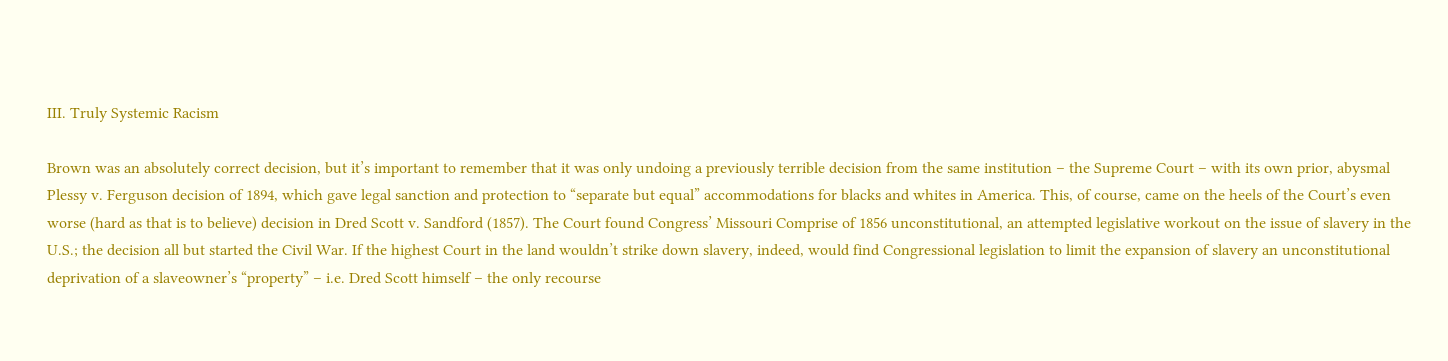III. Truly Systemic Racism

Brown was an absolutely correct decision, but it’s important to remember that it was only undoing a previously terrible decision from the same institution – the Supreme Court – with its own prior, abysmal Plessy v. Ferguson decision of 1894, which gave legal sanction and protection to “separate but equal” accommodations for blacks and whites in America. This, of course, came on the heels of the Court’s even worse (hard as that is to believe) decision in Dred Scott v. Sandford (1857). The Court found Congress’ Missouri Comprise of 1856 unconstitutional, an attempted legislative workout on the issue of slavery in the U.S.; the decision all but started the Civil War. If the highest Court in the land wouldn’t strike down slavery, indeed, would find Congressional legislation to limit the expansion of slavery an unconstitutional deprivation of a slaveowner’s “property” – i.e. Dred Scott himself – the only recourse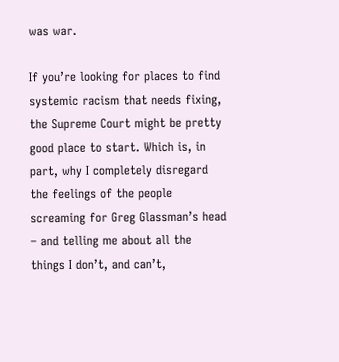was war.

If you’re looking for places to find systemic racism that needs fixing, the Supreme Court might be pretty good place to start. Which is, in part, why I completely disregard the feelings of the people screaming for Greg Glassman’s head – and telling me about all the things I don’t, and can’t,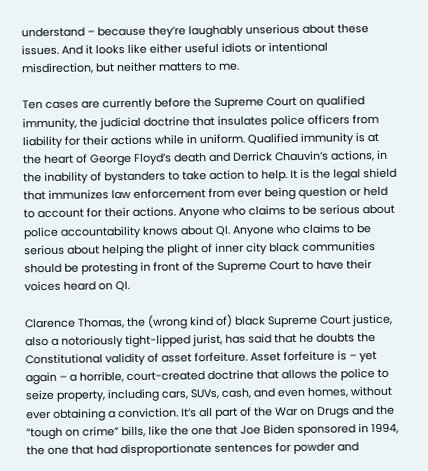understand – because they’re laughably unserious about these issues. And it looks like either useful idiots or intentional misdirection, but neither matters to me.

Ten cases are currently before the Supreme Court on qualified immunity, the judicial doctrine that insulates police officers from liability for their actions while in uniform. Qualified immunity is at the heart of George Floyd’s death and Derrick Chauvin’s actions, in the inability of bystanders to take action to help. It is the legal shield that immunizes law enforcement from ever being question or held to account for their actions. Anyone who claims to be serious about police accountability knows about QI. Anyone who claims to be serious about helping the plight of inner city black communities should be protesting in front of the Supreme Court to have their voices heard on QI.

Clarence Thomas, the (wrong kind of) black Supreme Court justice, also a notoriously tight-lipped jurist, has said that he doubts the Constitutional validity of asset forfeiture. Asset forfeiture is – yet again – a horrible, court-created doctrine that allows the police to seize property, including cars, SUVs, cash, and even homes, without ever obtaining a conviction. It’s all part of the War on Drugs and the “tough on crime” bills, like the one that Joe Biden sponsored in 1994, the one that had disproportionate sentences for powder and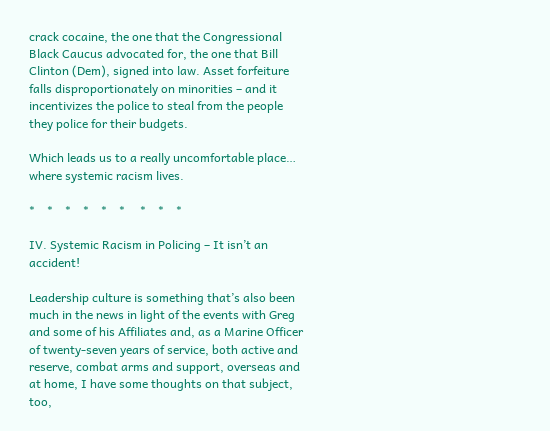crack cocaine, the one that the Congressional Black Caucus advocated for, the one that Bill Clinton (Dem), signed into law. Asset forfeiture falls disproportionately on minorities – and it incentivizes the police to steal from the people they police for their budgets.

Which leads us to a really uncomfortable place… where systemic racism lives.

*    *    *    *    *    *     *    *    *

IV. Systemic Racism in Policing – It isn’t an accident!

Leadership culture is something that’s also been much in the news in light of the events with Greg and some of his Affiliates and, as a Marine Officer of twenty-seven years of service, both active and reserve, combat arms and support, overseas and at home, I have some thoughts on that subject, too,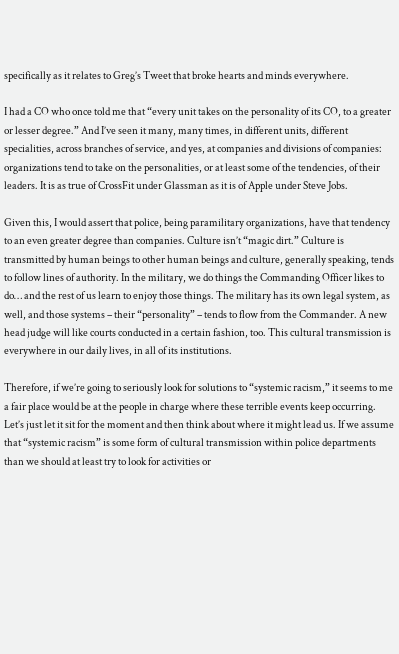specifically as it relates to Greg’s Tweet that broke hearts and minds everywhere.

I had a CO who once told me that “every unit takes on the personality of its CO, to a greater or lesser degree.” And I’ve seen it many, many times, in different units, different specialities, across branches of service, and yes, at companies and divisions of companies: organizations tend to take on the personalities, or at least some of the tendencies, of their leaders. It is as true of CrossFit under Glassman as it is of Apple under Steve Jobs.

Given this, I would assert that police, being paramilitary organizations, have that tendency to an even greater degree than companies. Culture isn’t “magic dirt.” Culture is transmitted by human beings to other human beings and culture, generally speaking, tends to follow lines of authority. In the military, we do things the Commanding Officer likes to do… and the rest of us learn to enjoy those things. The military has its own legal system, as well, and those systems – their “personality” – tends to flow from the Commander. A new head judge will like courts conducted in a certain fashion, too. This cultural transmission is everywhere in our daily lives, in all of its institutions.

Therefore, if we’re going to seriously look for solutions to “systemic racism,” it seems to me a fair place would be at the people in charge where these terrible events keep occurring. Let’s just let it sit for the moment and then think about where it might lead us. If we assume that “systemic racism” is some form of cultural transmission within police departments than we should at least try to look for activities or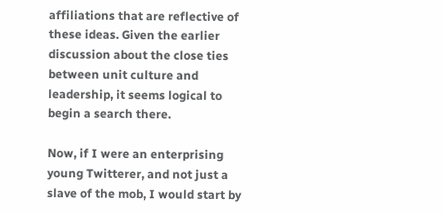affiliations that are reflective of these ideas. Given the earlier discussion about the close ties between unit culture and leadership, it seems logical to begin a search there.

Now, if I were an enterprising young Twitterer, and not just a slave of the mob, I would start by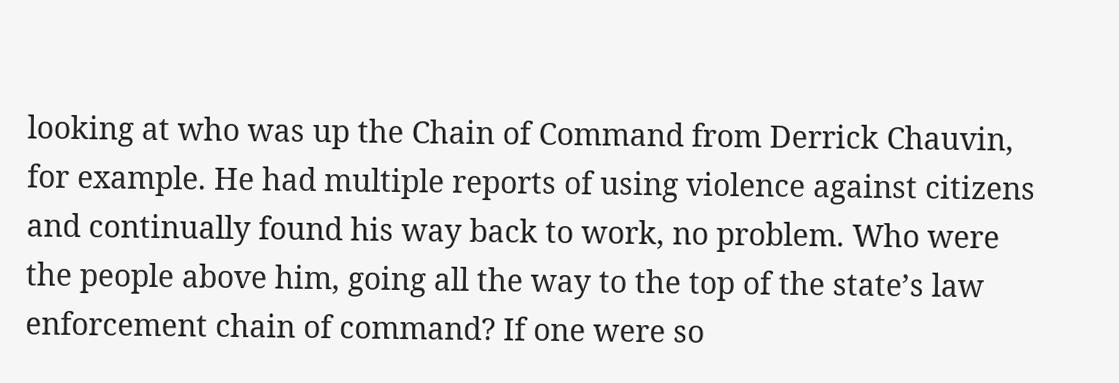looking at who was up the Chain of Command from Derrick Chauvin, for example. He had multiple reports of using violence against citizens and continually found his way back to work, no problem. Who were the people above him, going all the way to the top of the state’s law enforcement chain of command? If one were so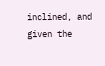inclined, and given the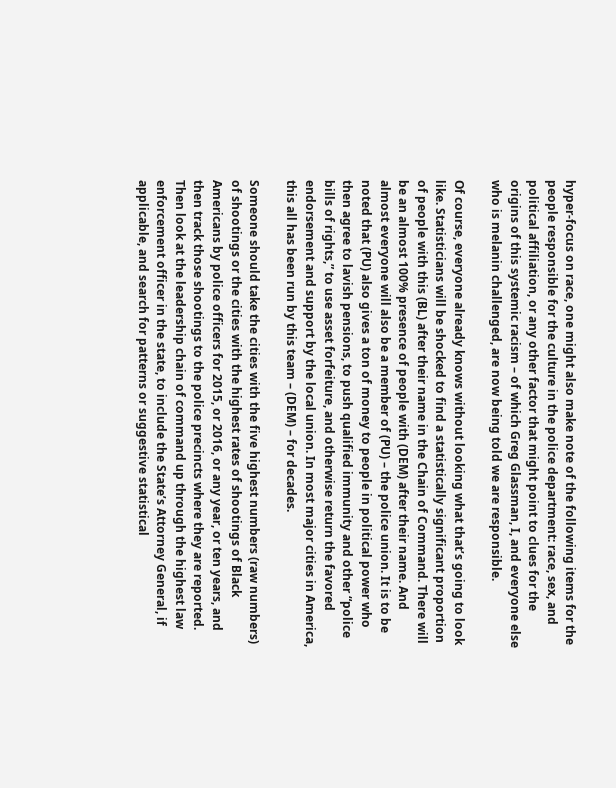hyper-focus on race, one might also make note of the following items for the people responsible for the culture in the police department: race, sex, and political affiliation, or any other factor that might point to clues for the origins of this systemic racism – of which Greg Glassman, I, and everyone else who is melanin challenged, are now being told we are responsible.

Of course, everyone already knows without looking what that’s going to look like. Statisticians will be shocked to find a statistically significant proportion of people with this (BL) after their name in the Chain of Command. There will be an almost 100% presence of people with (DEM) after their name. And almost everyone will also be a member of (PU) – the police union. It is to be noted that (PU) also gives a ton of money to people in political power who then agree to lavish pensions, to push qualified immunity and other “police bills of rights,” to use asset forfeiture, and otherwise return the favored endorsement and support by the local union. In most major cities in America, this all has been run by this team – (DEM) – for decades.

Someone should take the cities with the five highest numbers (raw numbers) of shootings or the cities with the highest rates of shootings of Black Americans by police officers for 2015, or 2016, or any year, or ten years, and then track those shootings to the police precincts where they are reported. Then look at the leadership chain of command up through the highest law enforcement officer in the state, to include the State’s Attorney General, if applicable, and search for patterns or suggestive statistical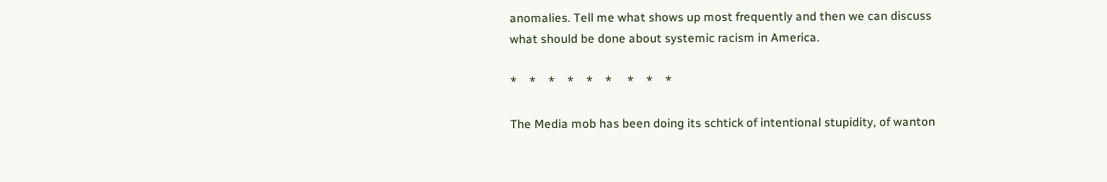anomalies. Tell me what shows up most frequently and then we can discuss what should be done about systemic racism in America.

*    *    *    *    *    *     *    *    *

The Media mob has been doing its schtick of intentional stupidity, of wanton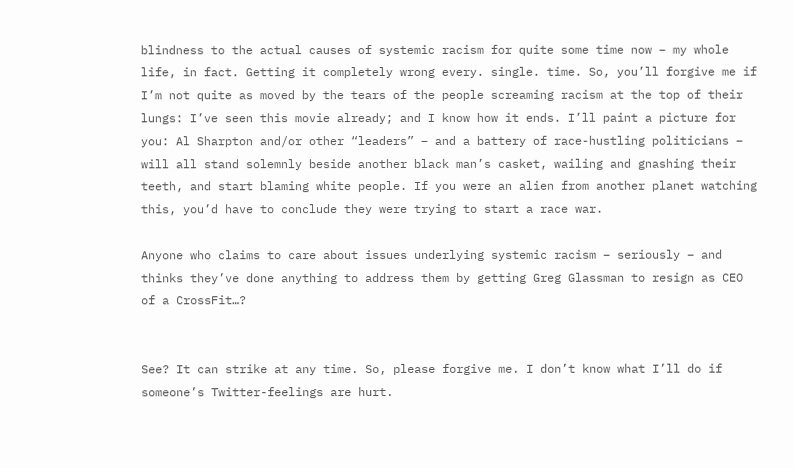blindness to the actual causes of systemic racism for quite some time now – my whole life, in fact. Getting it completely wrong every. single. time. So, you’ll forgive me if I’m not quite as moved by the tears of the people screaming racism at the top of their lungs: I’ve seen this movie already; and I know how it ends. I’ll paint a picture for you: Al Sharpton and/or other “leaders” – and a battery of race-hustling politicians – will all stand solemnly beside another black man’s casket, wailing and gnashing their teeth, and start blaming white people. If you were an alien from another planet watching this, you’d have to conclude they were trying to start a race war.

Anyone who claims to care about issues underlying systemic racism – seriously – and thinks they’ve done anything to address them by getting Greg Glassman to resign as CEO of a CrossFit…?


See? It can strike at any time. So, please forgive me. I don’t know what I’ll do if someone’s Twitter-feelings are hurt.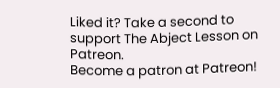Liked it? Take a second to support The Abject Lesson on Patreon.
Become a patron at Patreon!